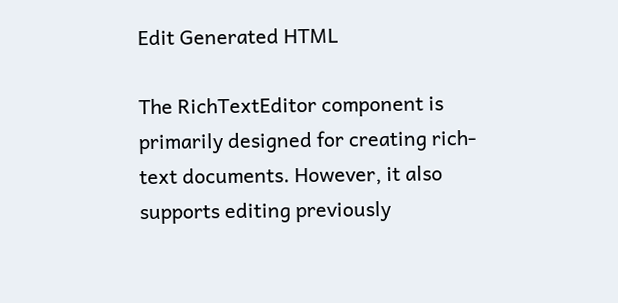Edit Generated HTML

The RichTextEditor component is primarily designed for creating rich-text documents. However, it also supports editing previously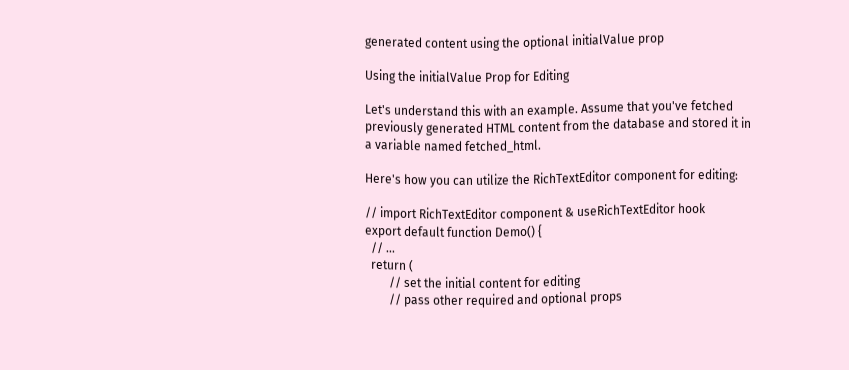generated content using the optional initialValue prop

Using the initialValue Prop for Editing

Let's understand this with an example. Assume that you've fetched previously generated HTML content from the database and stored it in a variable named fetched_html.

Here's how you can utilize the RichTextEditor component for editing:

// import RichTextEditor component & useRichTextEditor hook
export default function Demo() {
  // ...
  return (
        // set the initial content for editing
        // pass other required and optional props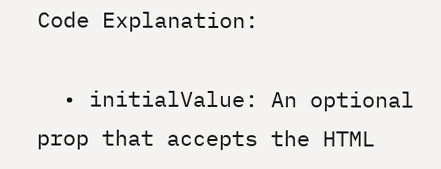Code Explanation:

  • initialValue: An optional prop that accepts the HTML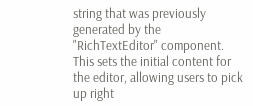string that was previously generated by the "RichTextEditor" component. This sets the initial content for the editor, allowing users to pick up right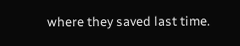where they saved last time.